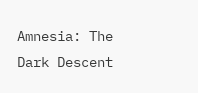Amnesia: The Dark Descent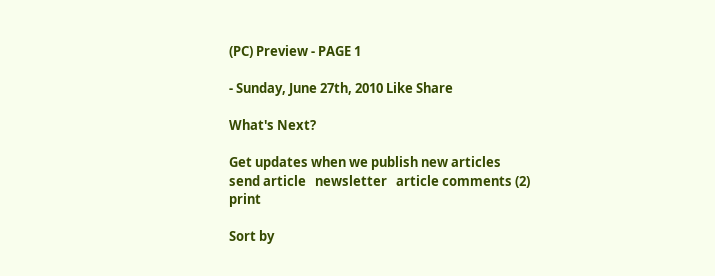(PC) Preview - PAGE 1

- Sunday, June 27th, 2010 Like Share

What's Next?

Get updates when we publish new articles
send article   newsletter   article comments (2)   print

Sort by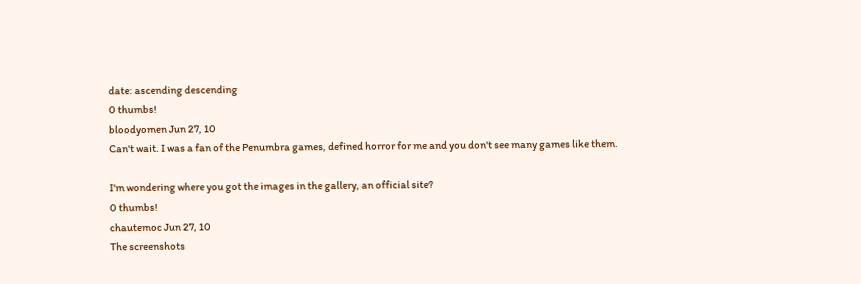date: ascending descending
0 thumbs!
bloodyomen Jun 27, 10
Can't wait. I was a fan of the Penumbra games, defined horror for me and you don't see many games like them.

I'm wondering where you got the images in the gallery, an official site?
0 thumbs!
chautemoc Jun 27, 10
The screenshots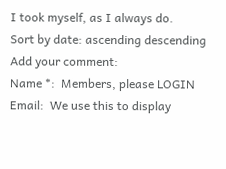I took myself, as I always do.
Sort by date: ascending descending
Add your comment:
Name *:  Members, please LOGIN
Email:  We use this to display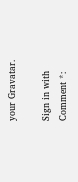your Gravatar.

Sign in with
Comment *: